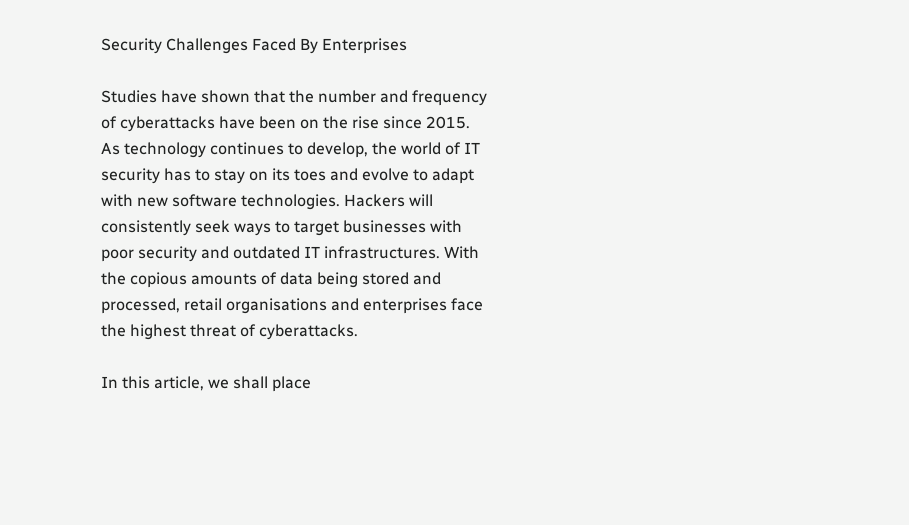Security Challenges Faced By Enterprises

Studies have shown that the number and frequency of cyberattacks have been on the rise since 2015. As technology continues to develop, the world of IT security has to stay on its toes and evolve to adapt with new software technologies. Hackers will consistently seek ways to target businesses with poor security and outdated IT infrastructures. With the copious amounts of data being stored and processed, retail organisations and enterprises face the highest threat of cyberattacks.

In this article, we shall place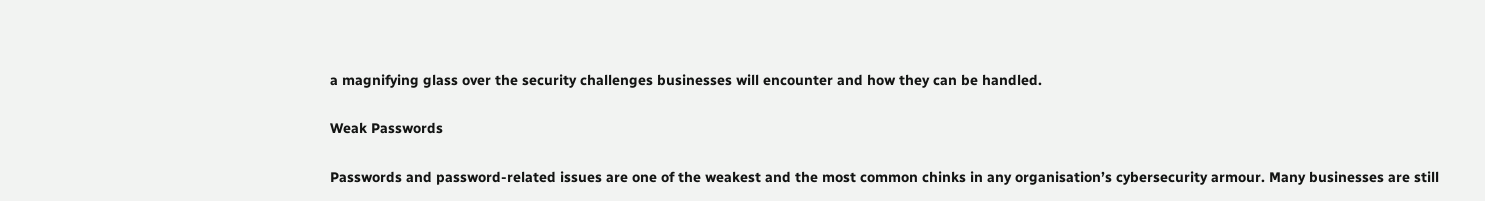a magnifying glass over the security challenges businesses will encounter and how they can be handled.

Weak Passwords

Passwords and password-related issues are one of the weakest and the most common chinks in any organisation’s cybersecurity armour. Many businesses are still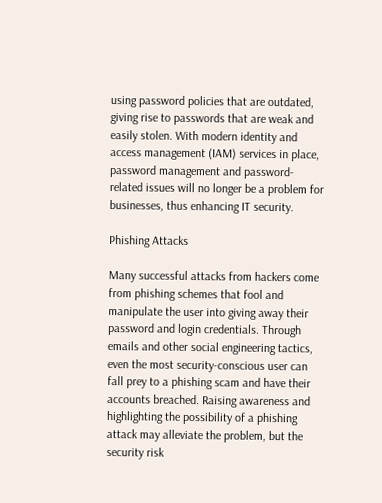using password policies that are outdated, giving rise to passwords that are weak and easily stolen. With modern identity and access management (IAM) services in place, password management and password-related issues will no longer be a problem for businesses, thus enhancing IT security.

Phishing Attacks

Many successful attacks from hackers come from phishing schemes that fool and manipulate the user into giving away their password and login credentials. Through emails and other social engineering tactics, even the most security-conscious user can fall prey to a phishing scam and have their accounts breached. Raising awareness and highlighting the possibility of a phishing attack may alleviate the problem, but the security risk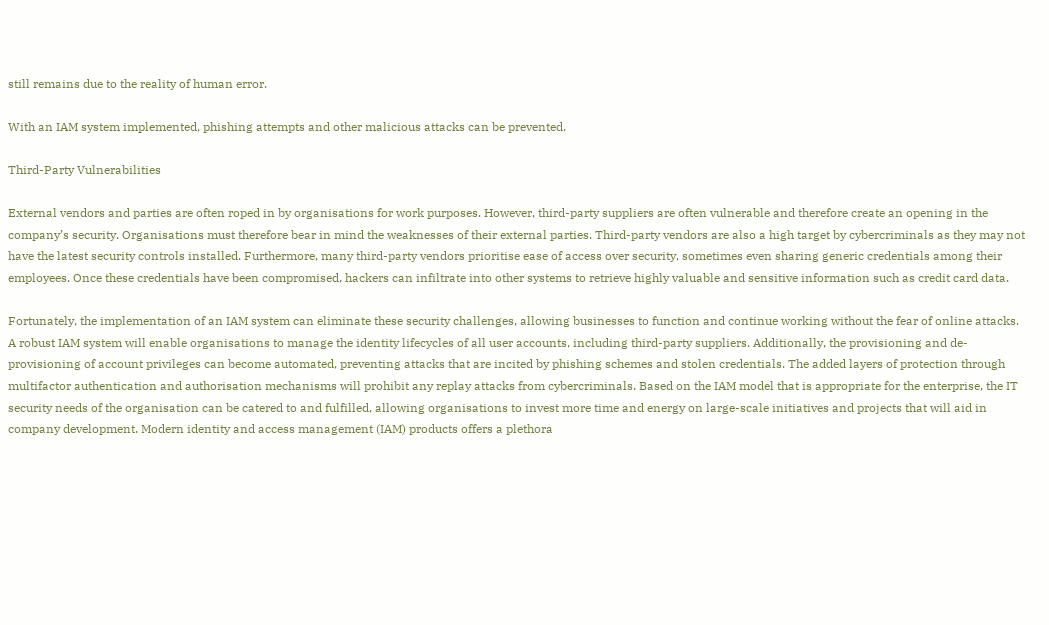still remains due to the reality of human error.

With an IAM system implemented, phishing attempts and other malicious attacks can be prevented.

Third-Party Vulnerabilities

External vendors and parties are often roped in by organisations for work purposes. However, third-party suppliers are often vulnerable and therefore create an opening in the company’s security. Organisations must therefore bear in mind the weaknesses of their external parties. Third-party vendors are also a high target by cybercriminals as they may not have the latest security controls installed. Furthermore, many third-party vendors prioritise ease of access over security, sometimes even sharing generic credentials among their employees. Once these credentials have been compromised, hackers can infiltrate into other systems to retrieve highly valuable and sensitive information such as credit card data.

Fortunately, the implementation of an IAM system can eliminate these security challenges, allowing businesses to function and continue working without the fear of online attacks. A robust IAM system will enable organisations to manage the identity lifecycles of all user accounts, including third-party suppliers. Additionally, the provisioning and de-provisioning of account privileges can become automated, preventing attacks that are incited by phishing schemes and stolen credentials. The added layers of protection through multifactor authentication and authorisation mechanisms will prohibit any replay attacks from cybercriminals. Based on the IAM model that is appropriate for the enterprise, the IT security needs of the organisation can be catered to and fulfilled, allowing organisations to invest more time and energy on large-scale initiatives and projects that will aid in company development. Modern identity and access management (IAM) products offers a plethora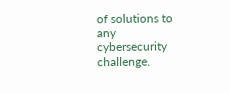of solutions to any cybersecurity challenge.